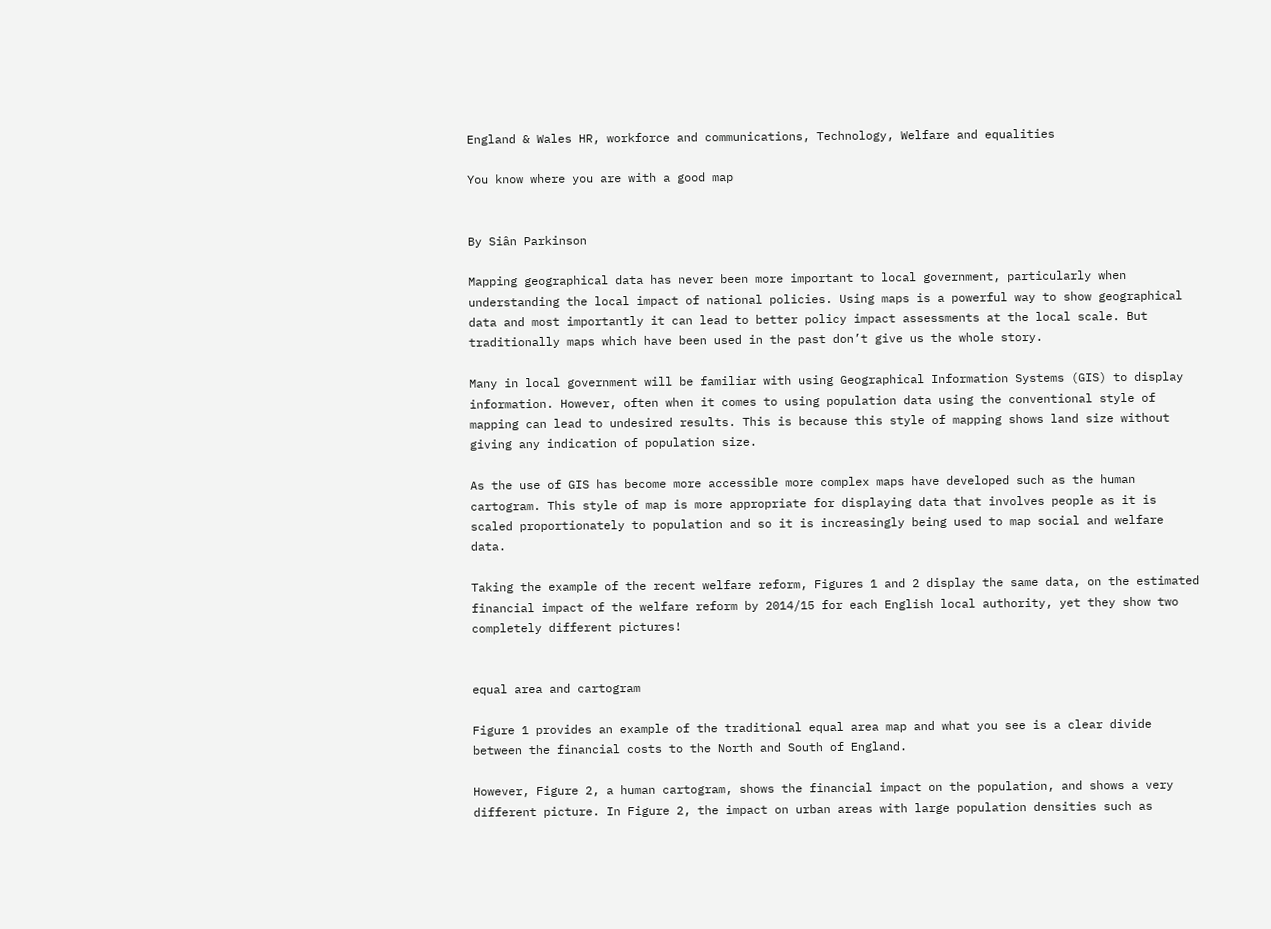England & Wales HR, workforce and communications, Technology, Welfare and equalities

You know where you are with a good map


By Siân Parkinson

Mapping geographical data has never been more important to local government, particularly when understanding the local impact of national policies. Using maps is a powerful way to show geographical data and most importantly it can lead to better policy impact assessments at the local scale. But traditionally maps which have been used in the past don’t give us the whole story.

Many in local government will be familiar with using Geographical Information Systems (GIS) to display information. However, often when it comes to using population data using the conventional style of mapping can lead to undesired results. This is because this style of mapping shows land size without giving any indication of population size.

As the use of GIS has become more accessible more complex maps have developed such as the human cartogram. This style of map is more appropriate for displaying data that involves people as it is scaled proportionately to population and so it is increasingly being used to map social and welfare data.

Taking the example of the recent welfare reform, Figures 1 and 2 display the same data, on the estimated financial impact of the welfare reform by 2014/15 for each English local authority, yet they show two completely different pictures!


equal area and cartogram

Figure 1 provides an example of the traditional equal area map and what you see is a clear divide between the financial costs to the North and South of England.

However, Figure 2, a human cartogram, shows the financial impact on the population, and shows a very different picture. In Figure 2, the impact on urban areas with large population densities such as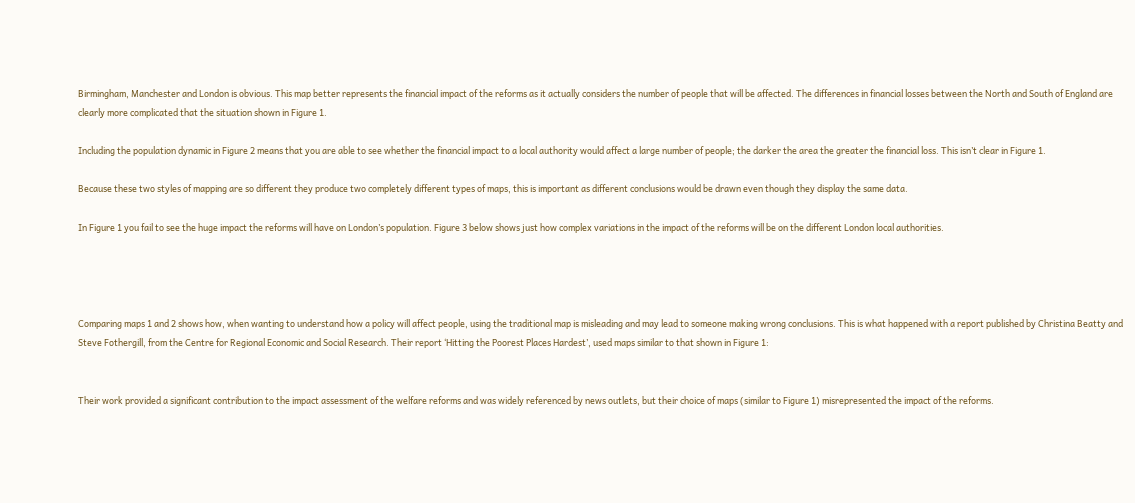Birmingham, Manchester and London is obvious. This map better represents the financial impact of the reforms as it actually considers the number of people that will be affected. The differences in financial losses between the North and South of England are clearly more complicated that the situation shown in Figure 1.

Including the population dynamic in Figure 2 means that you are able to see whether the financial impact to a local authority would affect a large number of people; the darker the area the greater the financial loss. This isn’t clear in Figure 1.

Because these two styles of mapping are so different they produce two completely different types of maps, this is important as different conclusions would be drawn even though they display the same data.

In Figure 1 you fail to see the huge impact the reforms will have on London’s population. Figure 3 below shows just how complex variations in the impact of the reforms will be on the different London local authorities.




Comparing maps 1 and 2 shows how, when wanting to understand how a policy will affect people, using the traditional map is misleading and may lead to someone making wrong conclusions. This is what happened with a report published by Christina Beatty and Steve Fothergill, from the Centre for Regional Economic and Social Research. Their report ‘Hitting the Poorest Places Hardest’, used maps similar to that shown in Figure 1:


Their work provided a significant contribution to the impact assessment of the welfare reforms and was widely referenced by news outlets, but their choice of maps (similar to Figure 1) misrepresented the impact of the reforms.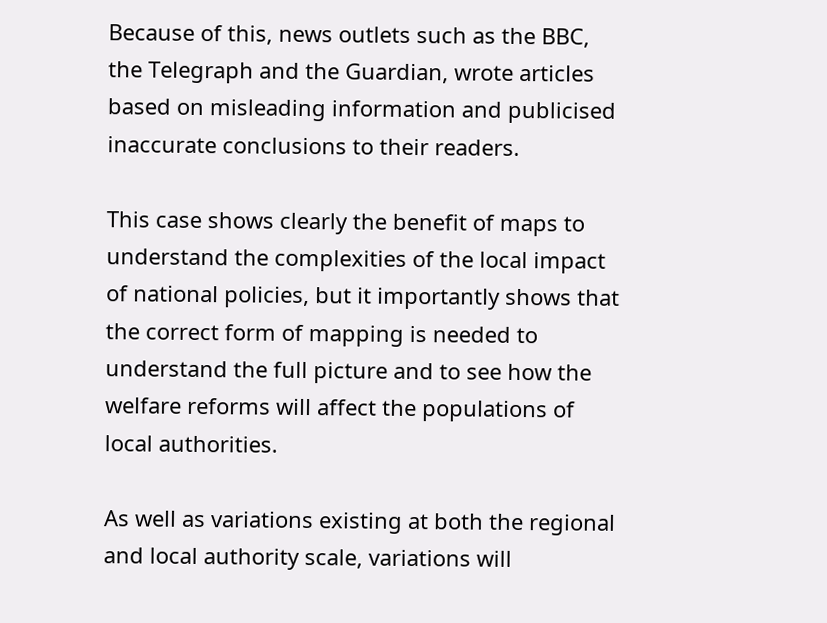Because of this, news outlets such as the BBC, the Telegraph and the Guardian, wrote articles based on misleading information and publicised inaccurate conclusions to their readers.

This case shows clearly the benefit of maps to understand the complexities of the local impact of national policies, but it importantly shows that the correct form of mapping is needed to understand the full picture and to see how the welfare reforms will affect the populations of local authorities.

As well as variations existing at both the regional and local authority scale, variations will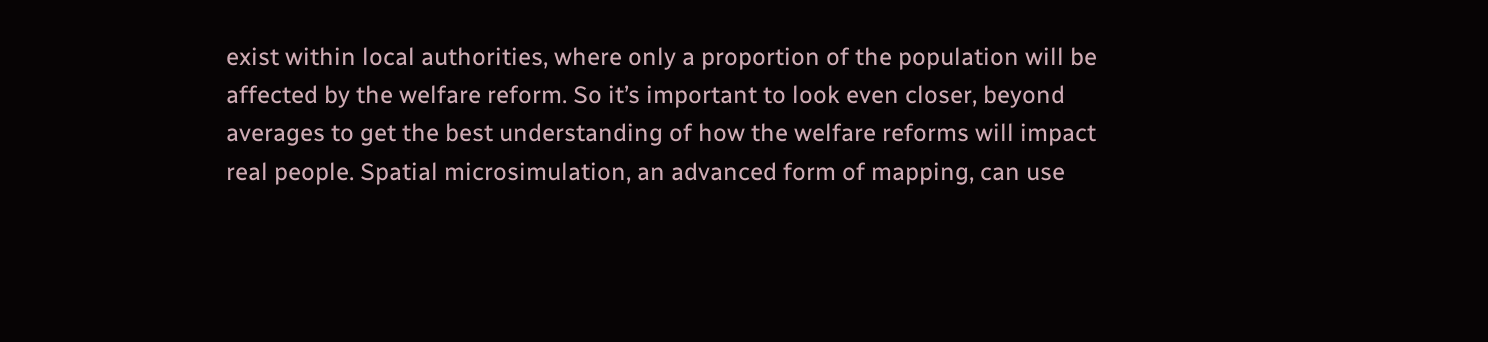exist within local authorities, where only a proportion of the population will be affected by the welfare reform. So it’s important to look even closer, beyond averages to get the best understanding of how the welfare reforms will impact real people. Spatial microsimulation, an advanced form of mapping, can use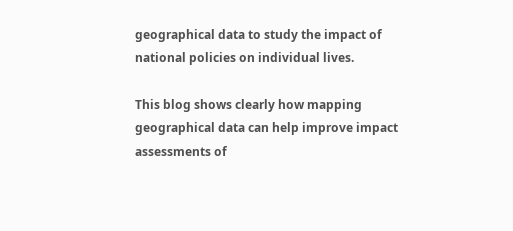geographical data to study the impact of national policies on individual lives.

This blog shows clearly how mapping geographical data can help improve impact assessments of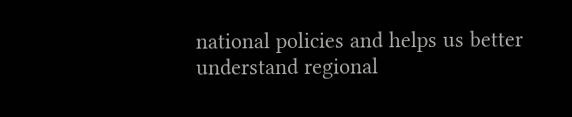national policies and helps us better understand regional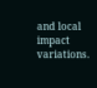and local impact variations.